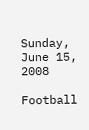Sunday, June 15, 2008

Football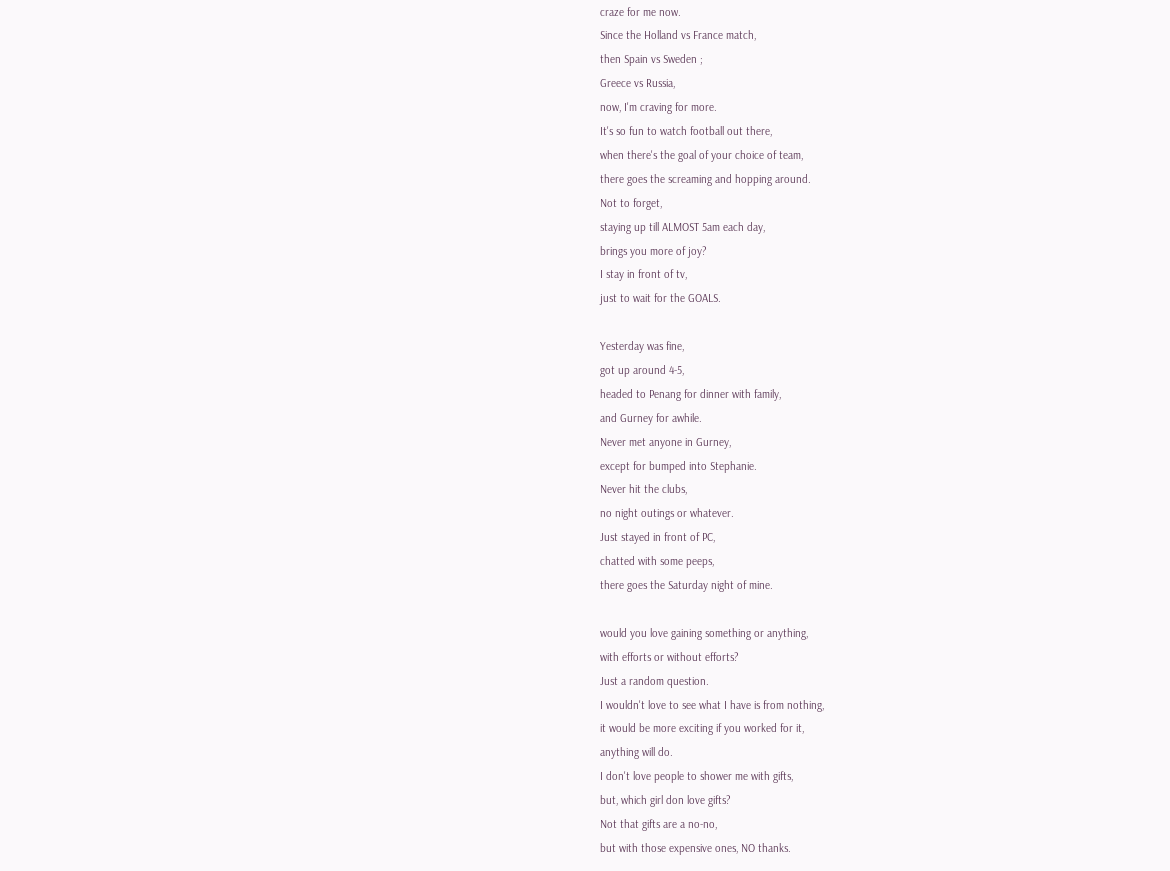craze for me now.
Since the Holland vs France match,
then Spain vs Sweden ;
Greece vs Russia,
now, I'm craving for more.
It's so fun to watch football out there,
when there's the goal of your choice of team,
there goes the screaming and hopping around.
Not to forget,
staying up till ALMOST 5am each day,
brings you more of joy?
I stay in front of tv,
just to wait for the GOALS.

Yesterday was fine,
got up around 4-5,
headed to Penang for dinner with family,
and Gurney for awhile.
Never met anyone in Gurney,
except for bumped into Stephanie.
Never hit the clubs,
no night outings or whatever.
Just stayed in front of PC,
chatted with some peeps,
there goes the Saturday night of mine.

would you love gaining something or anything,
with efforts or without efforts?
Just a random question.
I wouldn't love to see what I have is from nothing,
it would be more exciting if you worked for it,
anything will do.
I don't love people to shower me with gifts,
but, which girl don love gifts?
Not that gifts are a no-no,
but with those expensive ones, NO thanks.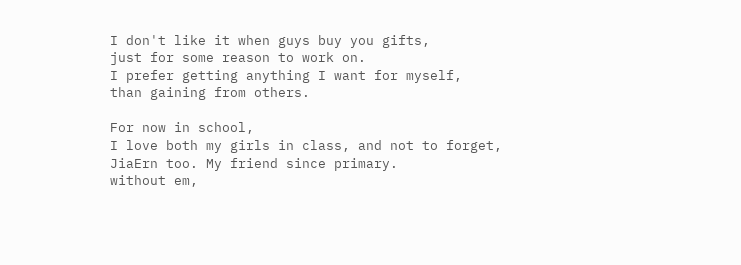I don't like it when guys buy you gifts,
just for some reason to work on.
I prefer getting anything I want for myself,
than gaining from others.

For now in school,
I love both my girls in class, and not to forget,
JiaErn too. My friend since primary.
without em,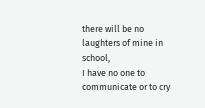there will be no laughters of mine in school,
I have no one to communicate or to cry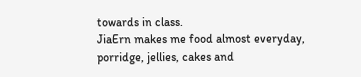towards in class.
JiaErn makes me food almost everyday,
porridge, jellies, cakes and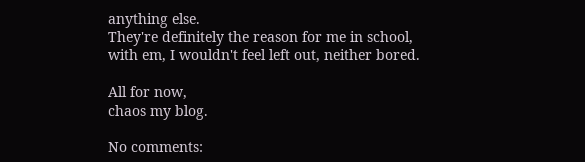anything else.
They're definitely the reason for me in school,
with em, I wouldn't feel left out, neither bored.

All for now,
chaos my blog.

No comments: